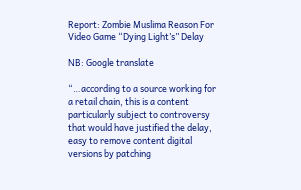Report: Zombie Muslima Reason For Video Game “Dying Light’s” Delay

NB: Google translate

“…according to a source working for a retail chain, this is a content particularly subject to controversy that would have justified the delay, easy to remove content digital versions by patching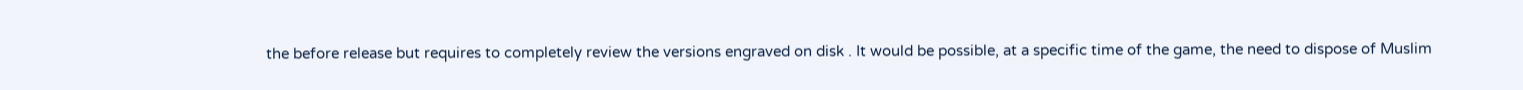the before release but requires to completely review the versions engraved on disk . It would be possible, at a specific time of the game, the need to dispose of Muslim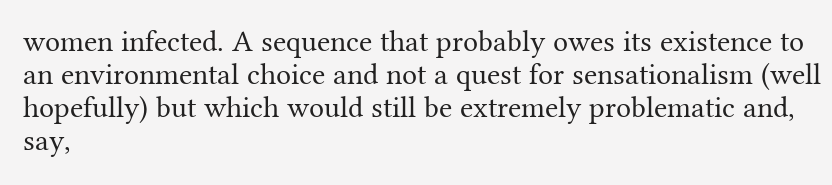women infected. A sequence that probably owes its existence to an environmental choice and not a quest for sensationalism (well hopefully) but which would still be extremely problematic and, say,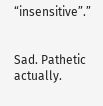“insensitive”.”


Sad. Pathetic actually.